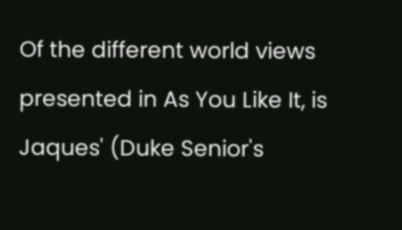Of the different world views presented in As You Like It, is Jaques' (Duke Senior's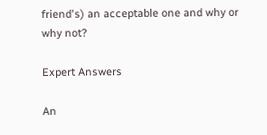friend's) an acceptable one and why or why not?

Expert Answers

An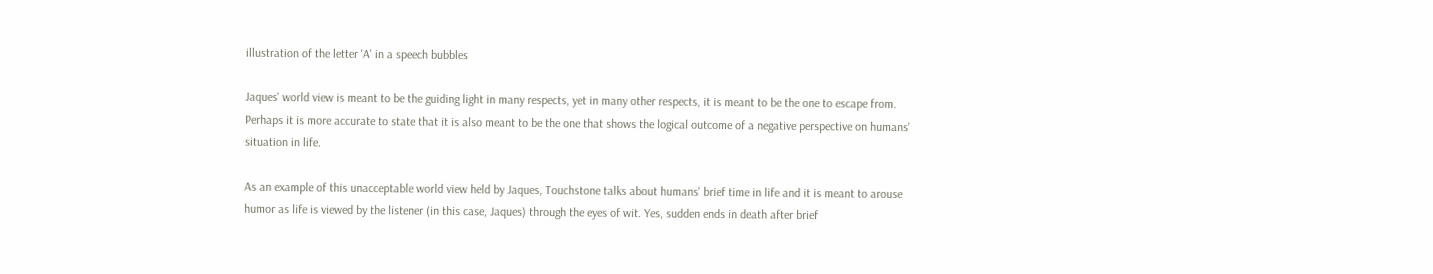illustration of the letter 'A' in a speech bubbles

Jaques' world view is meant to be the guiding light in many respects, yet in many other respects, it is meant to be the one to escape from. Perhaps it is more accurate to state that it is also meant to be the one that shows the logical outcome of a negative perspective on humans' situation in life.

As an example of this unacceptable world view held by Jaques, Touchstone talks about humans' brief time in life and it is meant to arouse humor as life is viewed by the listener (in this case, Jaques) through the eyes of wit. Yes, sudden ends in death after brief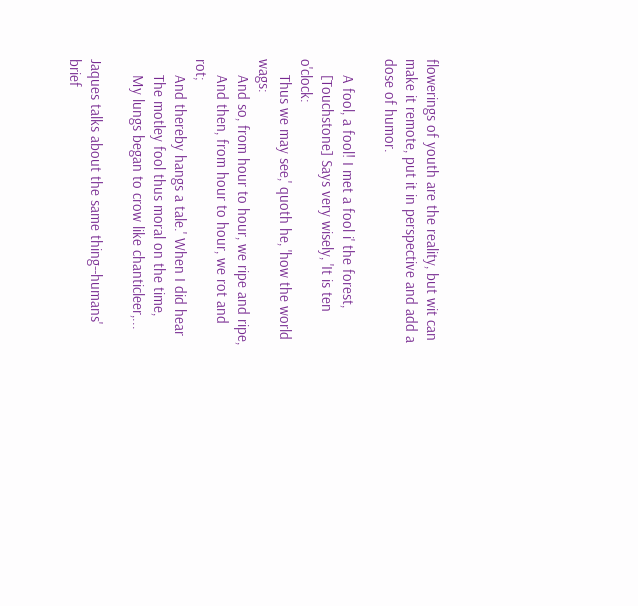flowerings of youth are the reality, but wit can make it remote, put it in perspective and add a dose of humor.

    A fool, a fool! I met a fool i' the forest,
    [Touchstone] Says very wisely, 'It is ten o'clock:
    Thus we may see,' quoth he, 'how the world wags:
    And so, from hour to hour, we ripe and ripe,
    And then, from hour to hour, we rot and rot;
    And thereby hangs a tale.' When I did hear
    The motley fool thus moral on the time,
    My lungs began to crow like chanticleer,...

Jaques talks about the same thing--humans' brief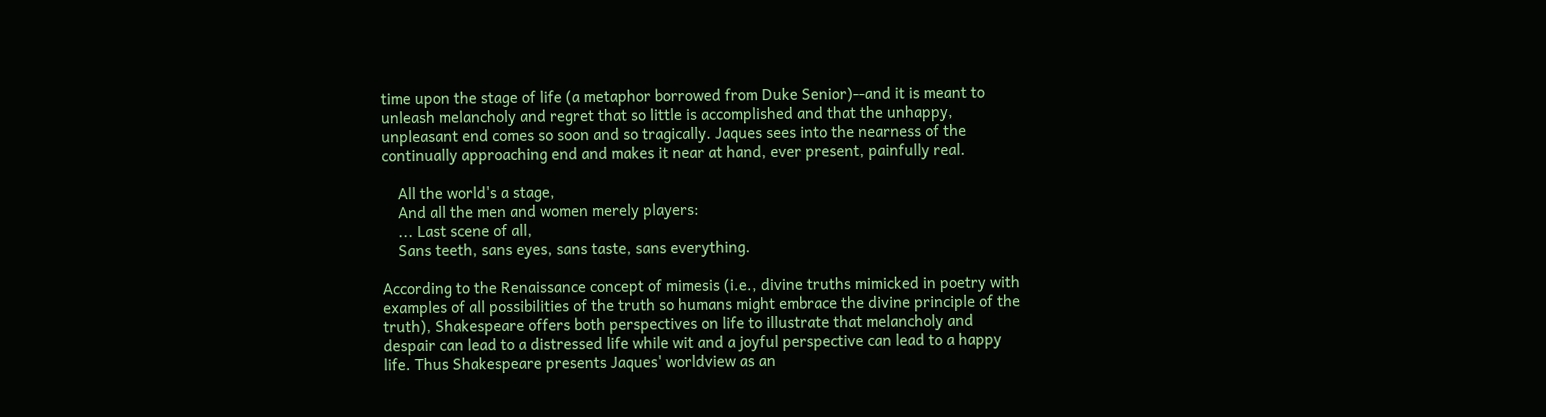time upon the stage of life (a metaphor borrowed from Duke Senior)--and it is meant to unleash melancholy and regret that so little is accomplished and that the unhappy, unpleasant end comes so soon and so tragically. Jaques sees into the nearness of the continually approaching end and makes it near at hand, ever present, painfully real.

    All the world's a stage,
    And all the men and women merely players:
    ... Last scene of all,
    Sans teeth, sans eyes, sans taste, sans everything.

According to the Renaissance concept of mimesis (i.e., divine truths mimicked in poetry with examples of all possibilities of the truth so humans might embrace the divine principle of the truth), Shakespeare offers both perspectives on life to illustrate that melancholy and despair can lead to a distressed life while wit and a joyful perspective can lead to a happy life. Thus Shakespeare presents Jaques' worldview as an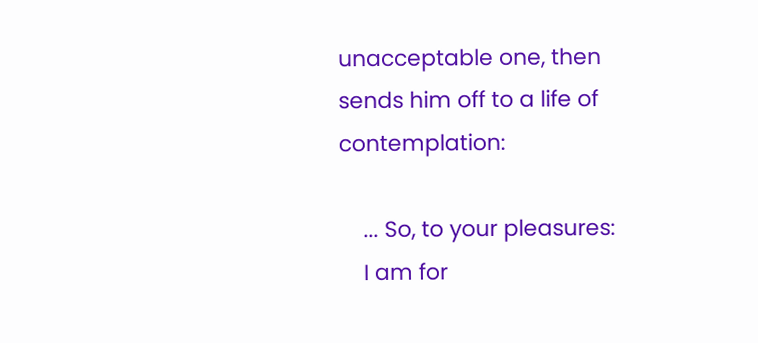unacceptable one, then sends him off to a life of contemplation:

    ... So, to your pleasures:
    I am for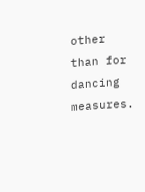other than for dancing measures.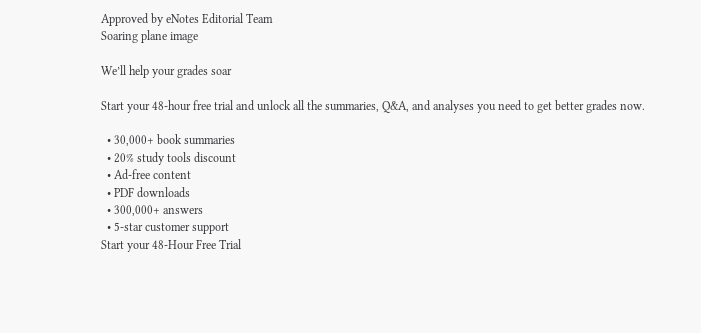Approved by eNotes Editorial Team
Soaring plane image

We’ll help your grades soar

Start your 48-hour free trial and unlock all the summaries, Q&A, and analyses you need to get better grades now.

  • 30,000+ book summaries
  • 20% study tools discount
  • Ad-free content
  • PDF downloads
  • 300,000+ answers
  • 5-star customer support
Start your 48-Hour Free Trial